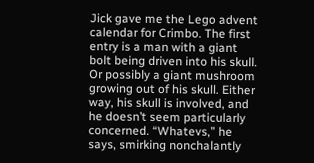Jick gave me the Lego advent calendar for Crimbo. The first entry is a man with a giant bolt being driven into his skull. Or possibly a giant mushroom growing out of his skull. Either way, his skull is involved, and he doesn’t seem particularly concerned. “Whatevs,” he says, smirking nonchalantly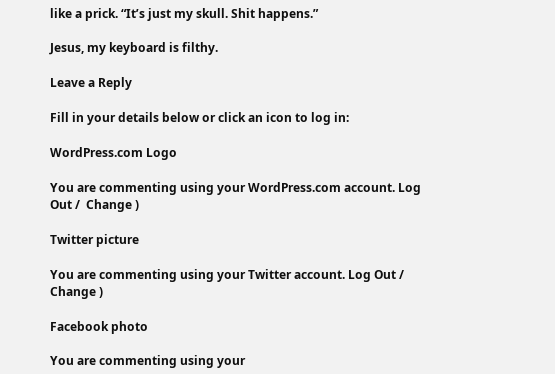like a prick. “It’s just my skull. Shit happens.”

Jesus, my keyboard is filthy.

Leave a Reply

Fill in your details below or click an icon to log in:

WordPress.com Logo

You are commenting using your WordPress.com account. Log Out /  Change )

Twitter picture

You are commenting using your Twitter account. Log Out /  Change )

Facebook photo

You are commenting using your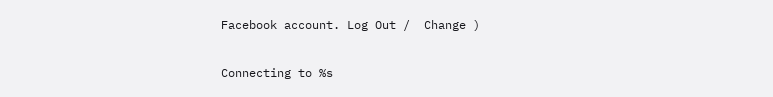Facebook account. Log Out /  Change )

Connecting to %s